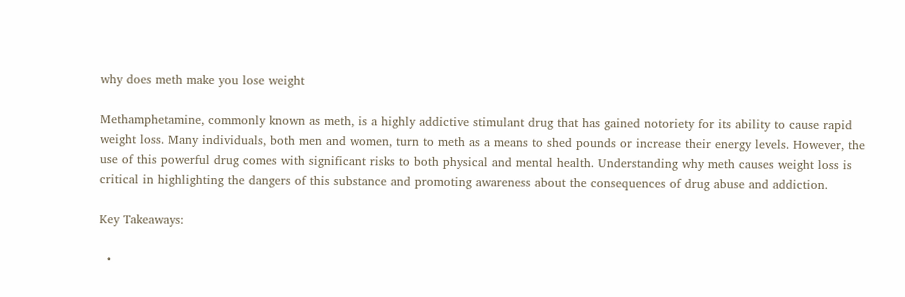why does meth make you lose weight

Methamphetamine, commonly known as meth, is a highly addictive stimulant drug that has gained notoriety for its ability to cause rapid weight loss. Many individuals, both men and women, turn to meth as a means to shed pounds or increase their energy levels. However, the use of this powerful drug comes with significant risks to both physical and mental health. Understanding why meth causes weight loss is critical in highlighting the dangers of this substance and promoting awareness about the consequences of drug abuse and addiction.

Key Takeaways:

  •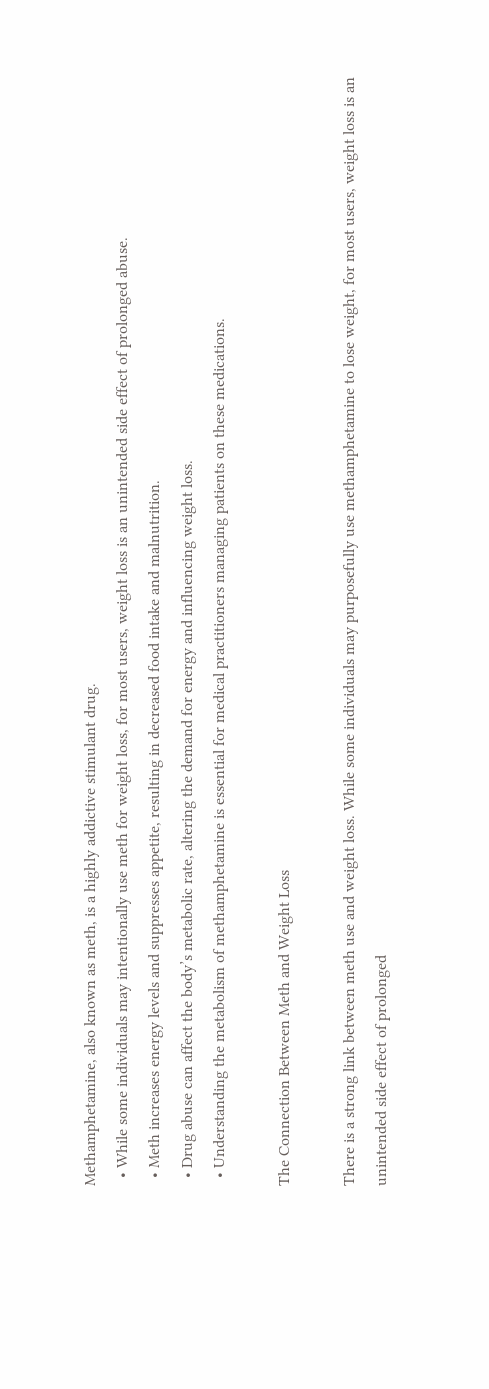Methamphetamine, also known as meth, is a highly addictive stimulant drug.
  • While some individuals may intentionally use meth for weight loss, for most users, weight loss is an unintended side effect of prolonged abuse.
  • Meth increases energy levels and suppresses appetite, resulting in decreased food intake and malnutrition.
  • Drug abuse can affect the body’s metabolic rate, altering the demand for energy and influencing weight loss.
  • Understanding the metabolism of methamphetamine is essential for medical practitioners managing patients on these medications.

The Connection Between Meth and Weight Loss

There is a strong link between meth use and weight loss. While some individuals may purposefully use methamphetamine to lose weight, for most users, weight loss is an unintended side effect of prolonged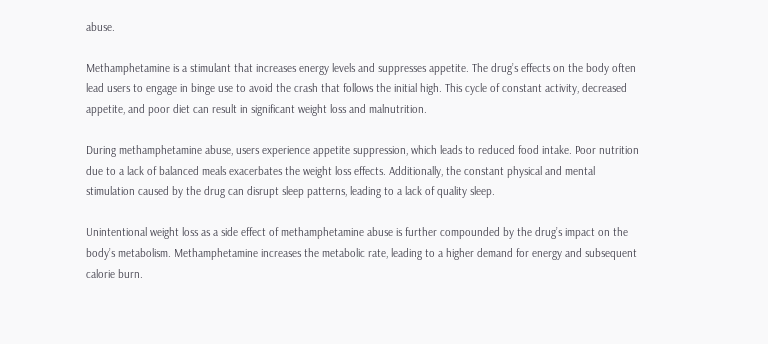abuse.

Methamphetamine is a stimulant that increases energy levels and suppresses appetite. The drug’s effects on the body often lead users to engage in binge use to avoid the crash that follows the initial high. This cycle of constant activity, decreased appetite, and poor diet can result in significant weight loss and malnutrition.

During methamphetamine abuse, users experience appetite suppression, which leads to reduced food intake. Poor nutrition due to a lack of balanced meals exacerbates the weight loss effects. Additionally, the constant physical and mental stimulation caused by the drug can disrupt sleep patterns, leading to a lack of quality sleep.

Unintentional weight loss as a side effect of methamphetamine abuse is further compounded by the drug’s impact on the body’s metabolism. Methamphetamine increases the metabolic rate, leading to a higher demand for energy and subsequent calorie burn.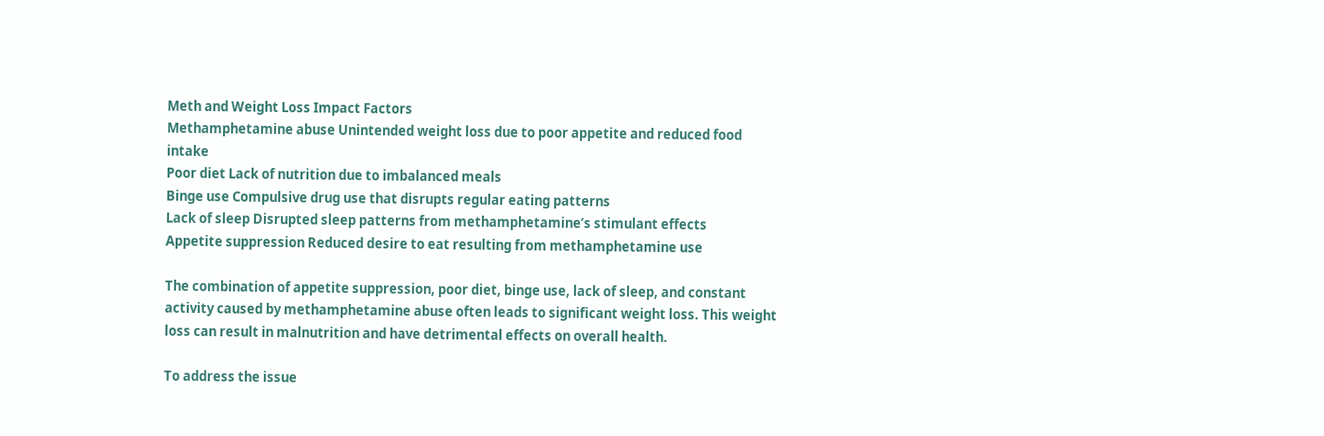Meth and Weight Loss Impact Factors
Methamphetamine abuse Unintended weight loss due to poor appetite and reduced food intake
Poor diet Lack of nutrition due to imbalanced meals
Binge use Compulsive drug use that disrupts regular eating patterns
Lack of sleep Disrupted sleep patterns from methamphetamine’s stimulant effects
Appetite suppression Reduced desire to eat resulting from methamphetamine use

The combination of appetite suppression, poor diet, binge use, lack of sleep, and constant activity caused by methamphetamine abuse often leads to significant weight loss. This weight loss can result in malnutrition and have detrimental effects on overall health.

To address the issue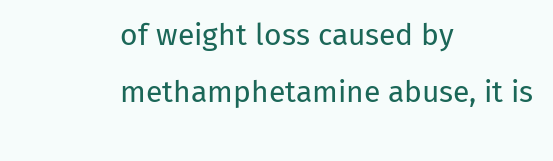of weight loss caused by methamphetamine abuse, it is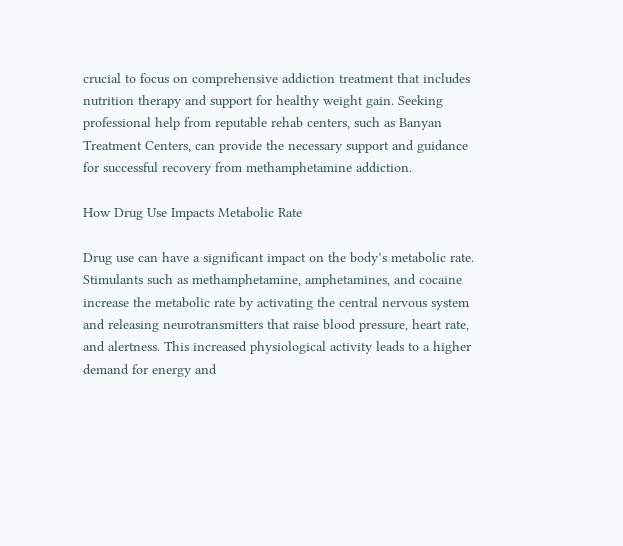crucial to focus on comprehensive addiction treatment that includes nutrition therapy and support for healthy weight gain. Seeking professional help from reputable rehab centers, such as Banyan Treatment Centers, can provide the necessary support and guidance for successful recovery from methamphetamine addiction.

How Drug Use Impacts Metabolic Rate

Drug use can have a significant impact on the body’s metabolic rate. Stimulants such as methamphetamine, amphetamines, and cocaine increase the metabolic rate by activating the central nervous system and releasing neurotransmitters that raise blood pressure, heart rate, and alertness. This increased physiological activity leads to a higher demand for energy and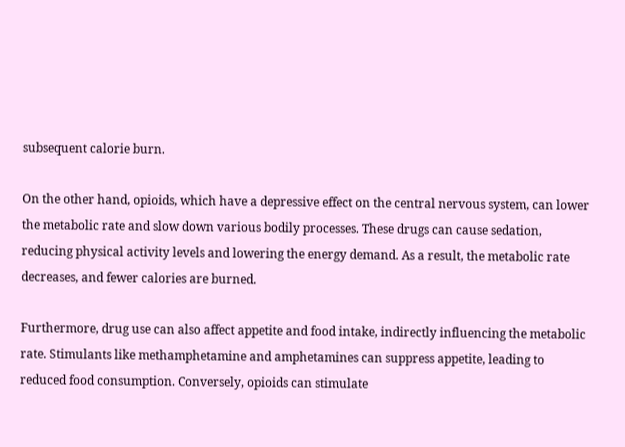subsequent calorie burn.

On the other hand, opioids, which have a depressive effect on the central nervous system, can lower the metabolic rate and slow down various bodily processes. These drugs can cause sedation, reducing physical activity levels and lowering the energy demand. As a result, the metabolic rate decreases, and fewer calories are burned.

Furthermore, drug use can also affect appetite and food intake, indirectly influencing the metabolic rate. Stimulants like methamphetamine and amphetamines can suppress appetite, leading to reduced food consumption. Conversely, opioids can stimulate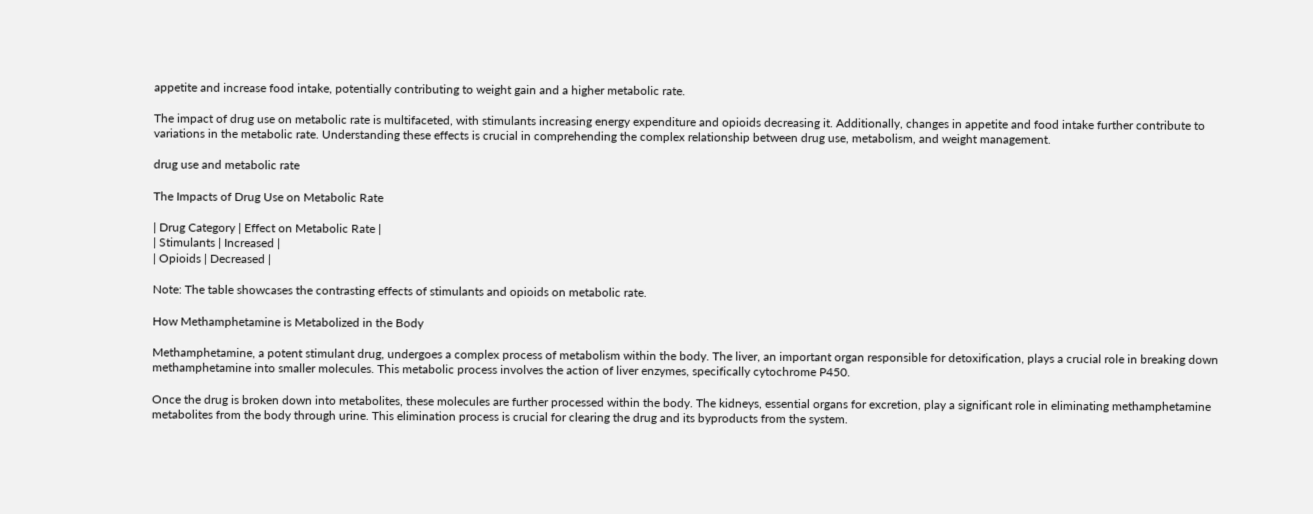appetite and increase food intake, potentially contributing to weight gain and a higher metabolic rate.

The impact of drug use on metabolic rate is multifaceted, with stimulants increasing energy expenditure and opioids decreasing it. Additionally, changes in appetite and food intake further contribute to variations in the metabolic rate. Understanding these effects is crucial in comprehending the complex relationship between drug use, metabolism, and weight management.

drug use and metabolic rate

The Impacts of Drug Use on Metabolic Rate

| Drug Category | Effect on Metabolic Rate |
| Stimulants | Increased |
| Opioids | Decreased |

Note: The table showcases the contrasting effects of stimulants and opioids on metabolic rate.

How Methamphetamine is Metabolized in the Body

Methamphetamine, a potent stimulant drug, undergoes a complex process of metabolism within the body. The liver, an important organ responsible for detoxification, plays a crucial role in breaking down methamphetamine into smaller molecules. This metabolic process involves the action of liver enzymes, specifically cytochrome P450.

Once the drug is broken down into metabolites, these molecules are further processed within the body. The kidneys, essential organs for excretion, play a significant role in eliminating methamphetamine metabolites from the body through urine. This elimination process is crucial for clearing the drug and its byproducts from the system.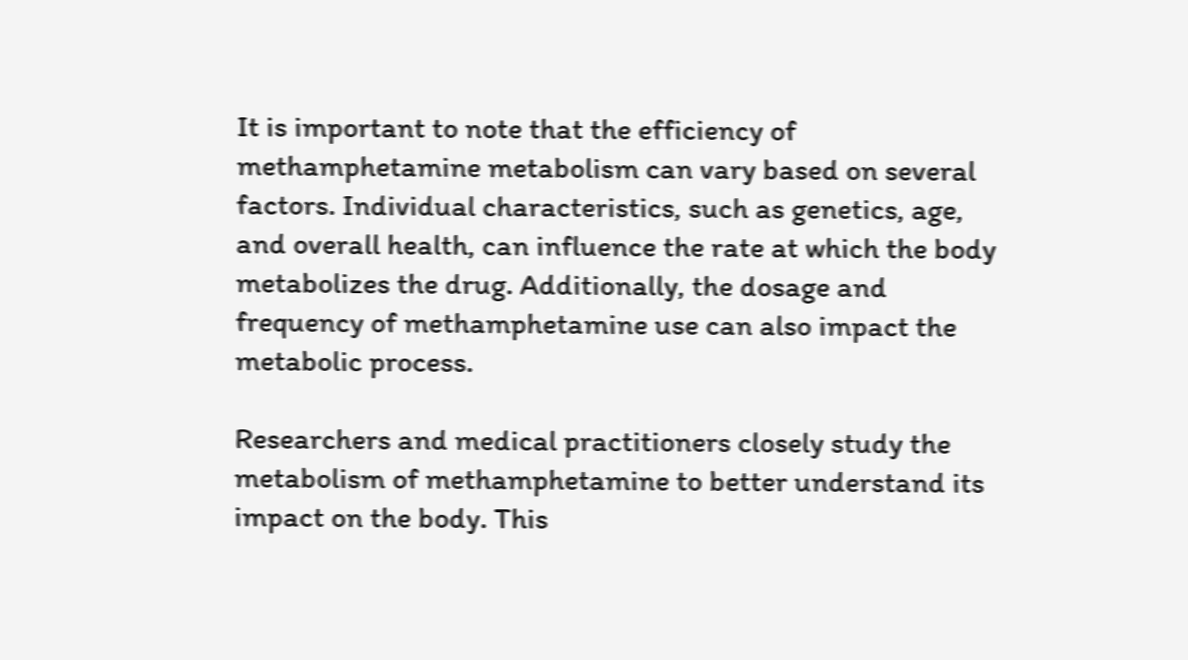It is important to note that the efficiency of methamphetamine metabolism can vary based on several factors. Individual characteristics, such as genetics, age, and overall health, can influence the rate at which the body metabolizes the drug. Additionally, the dosage and frequency of methamphetamine use can also impact the metabolic process.

Researchers and medical practitioners closely study the metabolism of methamphetamine to better understand its impact on the body. This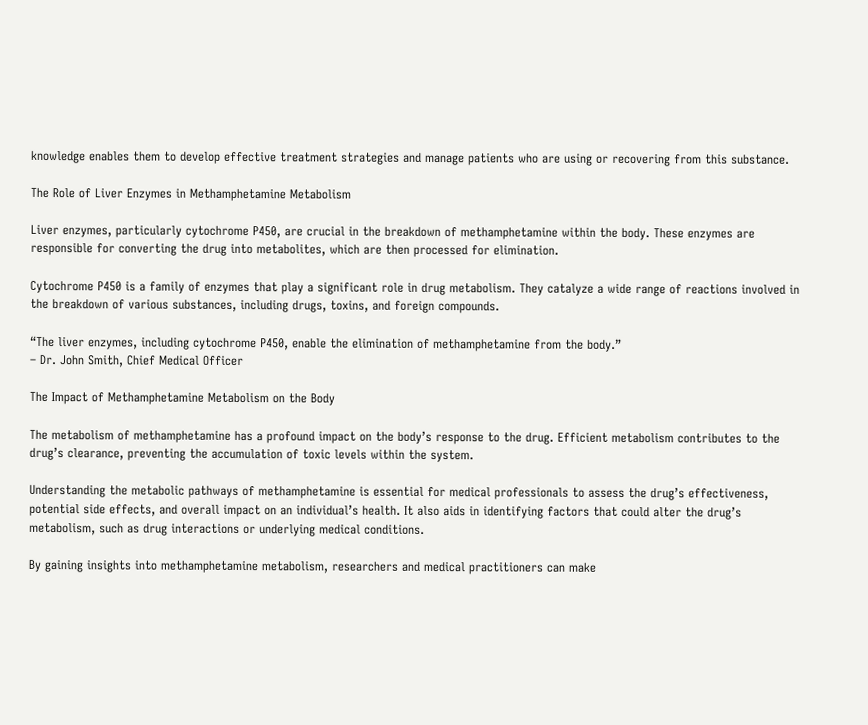knowledge enables them to develop effective treatment strategies and manage patients who are using or recovering from this substance.

The Role of Liver Enzymes in Methamphetamine Metabolism

Liver enzymes, particularly cytochrome P450, are crucial in the breakdown of methamphetamine within the body. These enzymes are responsible for converting the drug into metabolites, which are then processed for elimination.

Cytochrome P450 is a family of enzymes that play a significant role in drug metabolism. They catalyze a wide range of reactions involved in the breakdown of various substances, including drugs, toxins, and foreign compounds.

“The liver enzymes, including cytochrome P450, enable the elimination of methamphetamine from the body.”
– Dr. John Smith, Chief Medical Officer

The Impact of Methamphetamine Metabolism on the Body

The metabolism of methamphetamine has a profound impact on the body’s response to the drug. Efficient metabolism contributes to the drug’s clearance, preventing the accumulation of toxic levels within the system.

Understanding the metabolic pathways of methamphetamine is essential for medical professionals to assess the drug’s effectiveness, potential side effects, and overall impact on an individual’s health. It also aids in identifying factors that could alter the drug’s metabolism, such as drug interactions or underlying medical conditions.

By gaining insights into methamphetamine metabolism, researchers and medical practitioners can make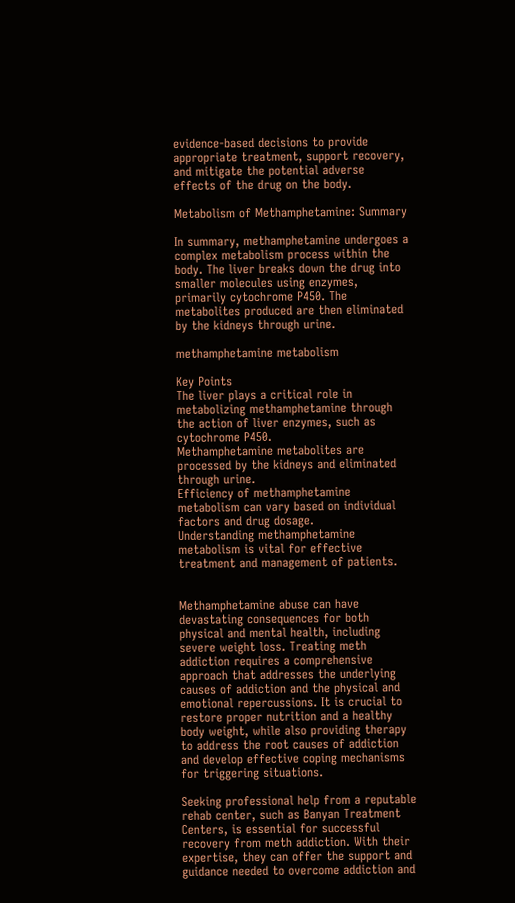evidence-based decisions to provide appropriate treatment, support recovery, and mitigate the potential adverse effects of the drug on the body.

Metabolism of Methamphetamine: Summary

In summary, methamphetamine undergoes a complex metabolism process within the body. The liver breaks down the drug into smaller molecules using enzymes, primarily cytochrome P450. The metabolites produced are then eliminated by the kidneys through urine.

methamphetamine metabolism

Key Points
The liver plays a critical role in metabolizing methamphetamine through the action of liver enzymes, such as cytochrome P450.
Methamphetamine metabolites are processed by the kidneys and eliminated through urine.
Efficiency of methamphetamine metabolism can vary based on individual factors and drug dosage.
Understanding methamphetamine metabolism is vital for effective treatment and management of patients.


Methamphetamine abuse can have devastating consequences for both physical and mental health, including severe weight loss. Treating meth addiction requires a comprehensive approach that addresses the underlying causes of addiction and the physical and emotional repercussions. It is crucial to restore proper nutrition and a healthy body weight, while also providing therapy to address the root causes of addiction and develop effective coping mechanisms for triggering situations.

Seeking professional help from a reputable rehab center, such as Banyan Treatment Centers, is essential for successful recovery from meth addiction. With their expertise, they can offer the support and guidance needed to overcome addiction and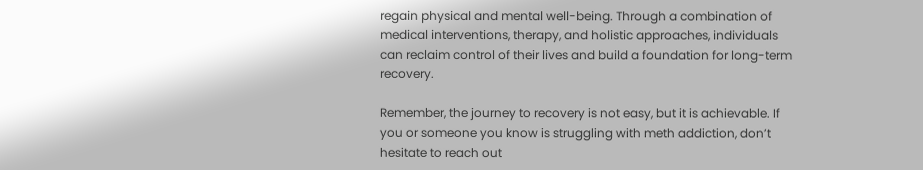regain physical and mental well-being. Through a combination of medical interventions, therapy, and holistic approaches, individuals can reclaim control of their lives and build a foundation for long-term recovery.

Remember, the journey to recovery is not easy, but it is achievable. If you or someone you know is struggling with meth addiction, don’t hesitate to reach out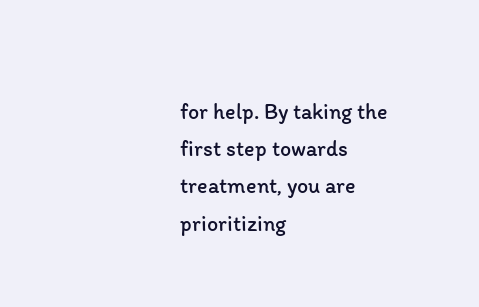for help. By taking the first step towards treatment, you are prioritizing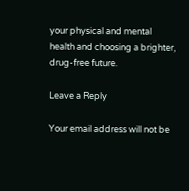your physical and mental health and choosing a brighter, drug-free future.

Leave a Reply

Your email address will not be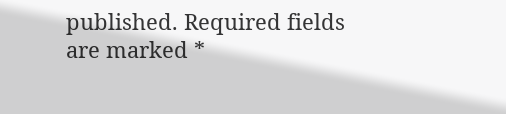published. Required fields are marked *